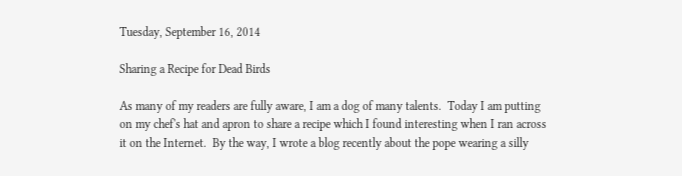Tuesday, September 16, 2014

Sharing a Recipe for Dead Birds

As many of my readers are fully aware, I am a dog of many talents.  Today I am putting on my chef's hat and apron to share a recipe which I found interesting when I ran across it on the Internet.  By the way, I wrote a blog recently about the pope wearing a silly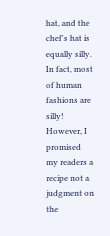hat, and the chef's hat is equally silly.  In fact, most of human fashions are silly!  However, I promised my readers a recipe not a judgment on the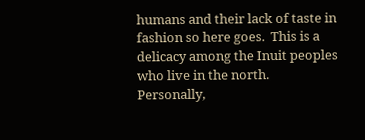humans and their lack of taste in fashion so here goes.  This is a delicacy among the Inuit peoples who live in the north.  Personally,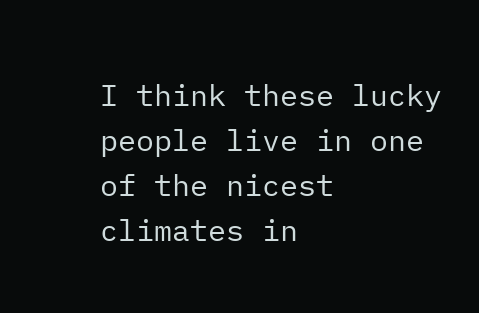I think these lucky people live in one of the nicest climates in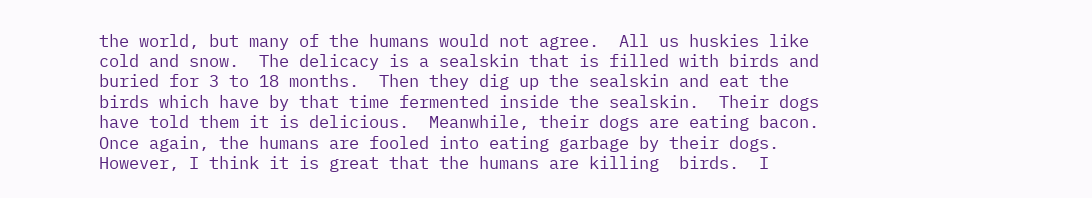the world, but many of the humans would not agree.  All us huskies like cold and snow.  The delicacy is a sealskin that is filled with birds and buried for 3 to 18 months.  Then they dig up the sealskin and eat the birds which have by that time fermented inside the sealskin.  Their dogs have told them it is delicious.  Meanwhile, their dogs are eating bacon.  Once again, the humans are fooled into eating garbage by their dogs.  However, I think it is great that the humans are killing  birds.  I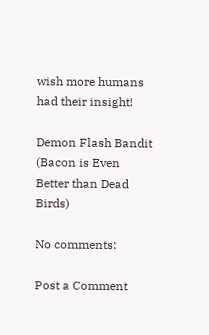wish more humans had their insight!

Demon Flash Bandit (Bacon is Even Better than Dead Birds)

No comments:

Post a Comment